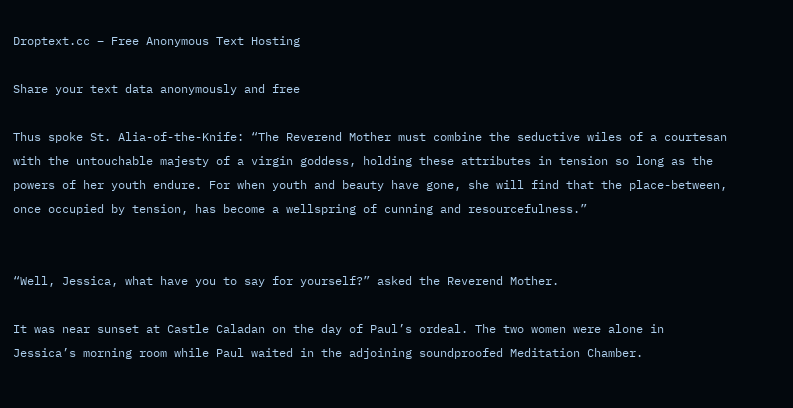Droptext.cc – Free Anonymous Text Hosting

Share your text data anonymously and free

Thus spoke St. Alia-of-the-Knife: “The Reverend Mother must combine the seductive wiles of a courtesan with the untouchable majesty of a virgin goddess, holding these attributes in tension so long as the powers of her youth endure. For when youth and beauty have gone, she will find that the place-between, once occupied by tension, has become a wellspring of cunning and resourcefulness.”


“Well, Jessica, what have you to say for yourself?” asked the Reverend Mother.

It was near sunset at Castle Caladan on the day of Paul’s ordeal. The two women were alone in Jessica’s morning room while Paul waited in the adjoining soundproofed Meditation Chamber.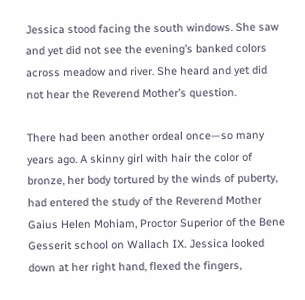Jessica stood facing the south windows. She saw and yet did not see the evening’s banked colors across meadow and river. She heard and yet did not hear the Reverend Mother’s question.

There had been another ordeal once—so many years ago. A skinny girl with hair the color of bronze, her body tortured by the winds of puberty, had entered the study of the Reverend Mother Gaius Helen Mohiam, Proctor Superior of the Bene Gesserit school on Wallach IX. Jessica looked down at her right hand, flexed the fingers,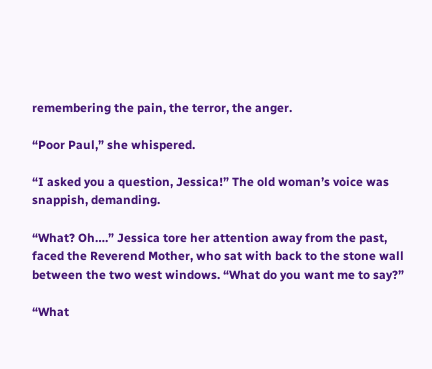remembering the pain, the terror, the anger.

“Poor Paul,” she whispered.

“I asked you a question, Jessica!” The old woman’s voice was snappish, demanding.

“What? Oh….” Jessica tore her attention away from the past, faced the Reverend Mother, who sat with back to the stone wall between the two west windows. “What do you want me to say?”

“What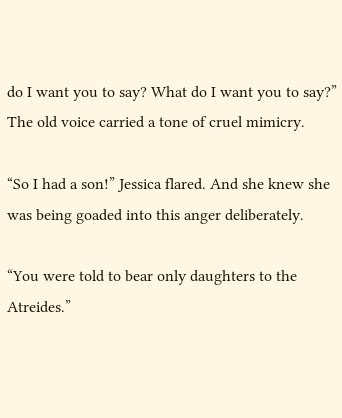do I want you to say? What do I want you to say?” The old voice carried a tone of cruel mimicry.

“So I had a son!” Jessica flared. And she knew she was being goaded into this anger deliberately.

“You were told to bear only daughters to the Atreides.”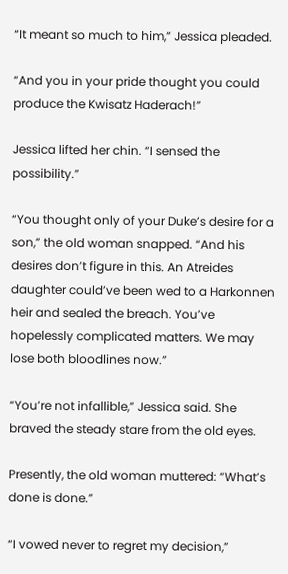“It meant so much to him,” Jessica pleaded.

“And you in your pride thought you could produce the Kwisatz Haderach!”

Jessica lifted her chin. “I sensed the possibility.”

“You thought only of your Duke’s desire for a son,” the old woman snapped. “And his desires don’t figure in this. An Atreides daughter could’ve been wed to a Harkonnen heir and sealed the breach. You’ve hopelessly complicated matters. We may lose both bloodlines now.”

“You’re not infallible,” Jessica said. She braved the steady stare from the old eyes.

Presently, the old woman muttered: “What’s done is done.”

“I vowed never to regret my decision,”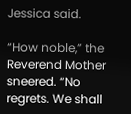Jessica said.

“How noble,” the Reverend Mother sneered. “No regrets. We shall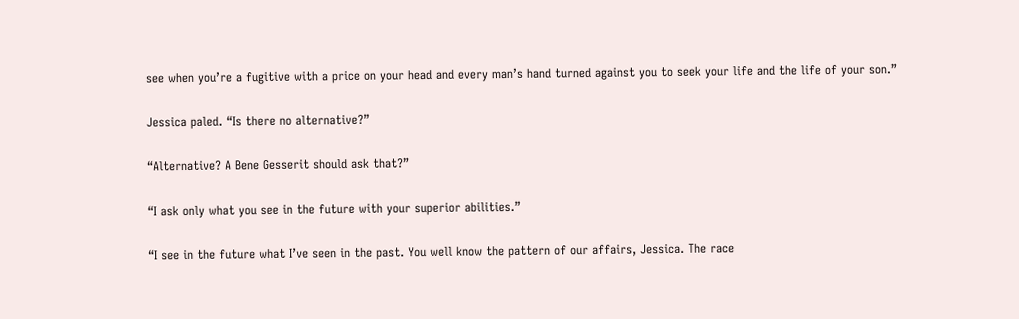see when you’re a fugitive with a price on your head and every man’s hand turned against you to seek your life and the life of your son.”

Jessica paled. “Is there no alternative?”

“Alternative? A Bene Gesserit should ask that?”

“I ask only what you see in the future with your superior abilities.”

“I see in the future what I’ve seen in the past. You well know the pattern of our affairs, Jessica. The race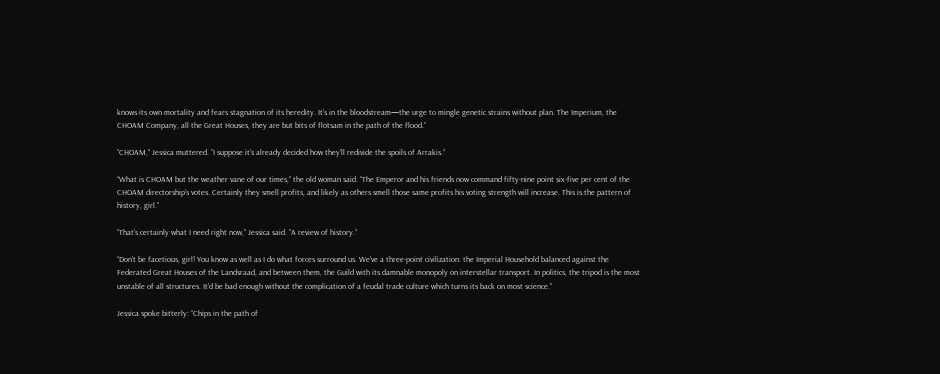knows its own mortality and fears stagnation of its heredity. It’s in the bloodstream—the urge to mingle genetic strains without plan. The Imperium, the CHOAM Company, all the Great Houses, they are but bits of flotsam in the path of the flood.”

“CHOAM,” Jessica muttered. “I suppose it’s already decided how they’ll redivide the spoils of Arrakis.”

“What is CHOAM but the weather vane of our times,” the old woman said. “The Emperor and his friends now command fifty-nine point six-five per cent of the CHOAM directorship’s votes. Certainly they smell profits, and likely as others smell those same profits his voting strength will increase. This is the pattern of history, girl.”

“That’s certainly what I need right now,” Jessica said. “A review of history.”

“Don’t be facetious, girl! You know as well as I do what forces surround us. We’ve a three-point civilization: the Imperial Household balanced against the Federated Great Houses of the Landsraad, and between them, the Guild with its damnable monopoly on interstellar transport. In politics, the tripod is the most unstable of all structures. It’d be bad enough without the complication of a feudal trade culture which turns its back on most science.”

Jessica spoke bitterly: “Chips in the path of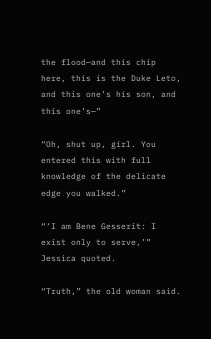the flood—and this chip here, this is the Duke Leto, and this one’s his son, and this one’s—”

“Oh, shut up, girl. You entered this with full knowledge of the delicate edge you walked.”

“‘I am Bene Gesserit: I exist only to serve,’” Jessica quoted.

“Truth,” the old woman said.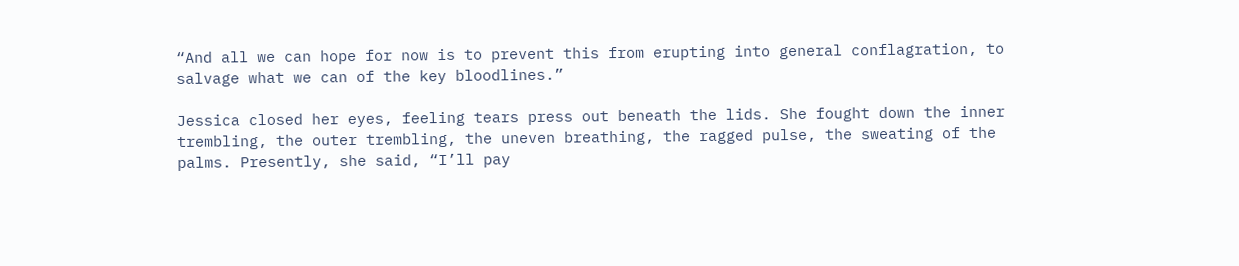“And all we can hope for now is to prevent this from erupting into general conflagration, to salvage what we can of the key bloodlines.”

Jessica closed her eyes, feeling tears press out beneath the lids. She fought down the inner trembling, the outer trembling, the uneven breathing, the ragged pulse, the sweating of the palms. Presently, she said, “I’ll pay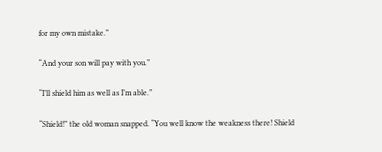for my own mistake.”

“And your son will pay with you.”

“I’ll shield him as well as I’m able.”

“Shield!” the old woman snapped. “You well know the weakness there! Shield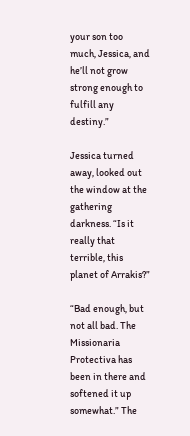your son too much, Jessica, and he’ll not grow strong enough to fulfill any destiny.”

Jessica turned away, looked out the window at the gathering darkness. “Is it really that terrible, this planet of Arrakis?”

“Bad enough, but not all bad. The Missionaria Protectiva has been in there and softened it up somewhat.” The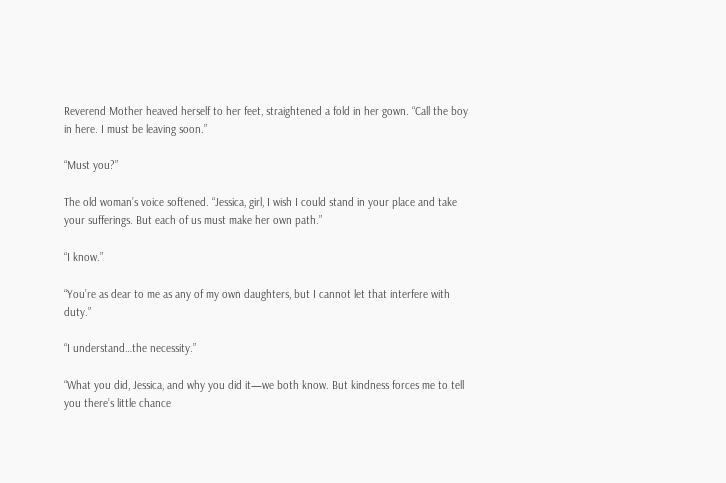Reverend Mother heaved herself to her feet, straightened a fold in her gown. “Call the boy in here. I must be leaving soon.”

“Must you?”

The old woman’s voice softened. “Jessica, girl, I wish I could stand in your place and take your sufferings. But each of us must make her own path.”

“I know.”

“You’re as dear to me as any of my own daughters, but I cannot let that interfere with duty.”

“I understand…the necessity.”

“What you did, Jessica, and why you did it—we both know. But kindness forces me to tell you there’s little chance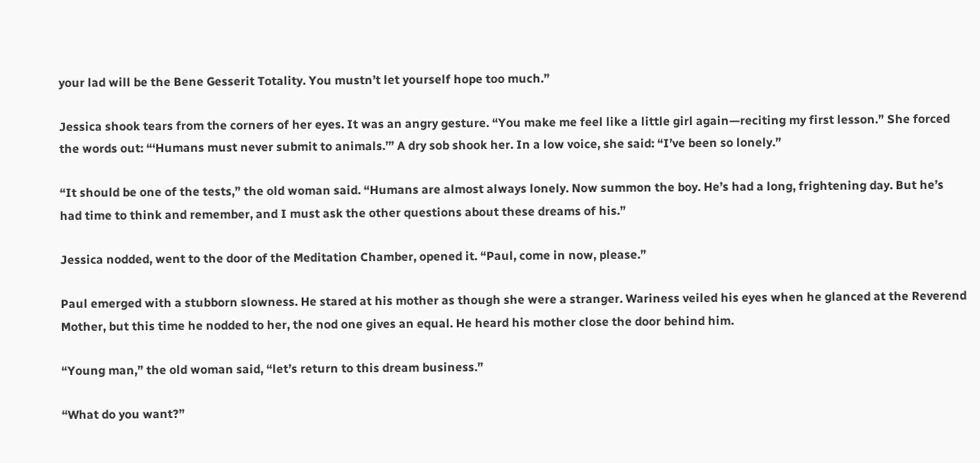your lad will be the Bene Gesserit Totality. You mustn’t let yourself hope too much.”

Jessica shook tears from the corners of her eyes. It was an angry gesture. “You make me feel like a little girl again—reciting my first lesson.” She forced the words out: “‘Humans must never submit to animals.’” A dry sob shook her. In a low voice, she said: “I’ve been so lonely.”

“It should be one of the tests,” the old woman said. “Humans are almost always lonely. Now summon the boy. He’s had a long, frightening day. But he’s had time to think and remember, and I must ask the other questions about these dreams of his.”

Jessica nodded, went to the door of the Meditation Chamber, opened it. “Paul, come in now, please.”

Paul emerged with a stubborn slowness. He stared at his mother as though she were a stranger. Wariness veiled his eyes when he glanced at the Reverend Mother, but this time he nodded to her, the nod one gives an equal. He heard his mother close the door behind him.

“Young man,” the old woman said, “let’s return to this dream business.”

“What do you want?”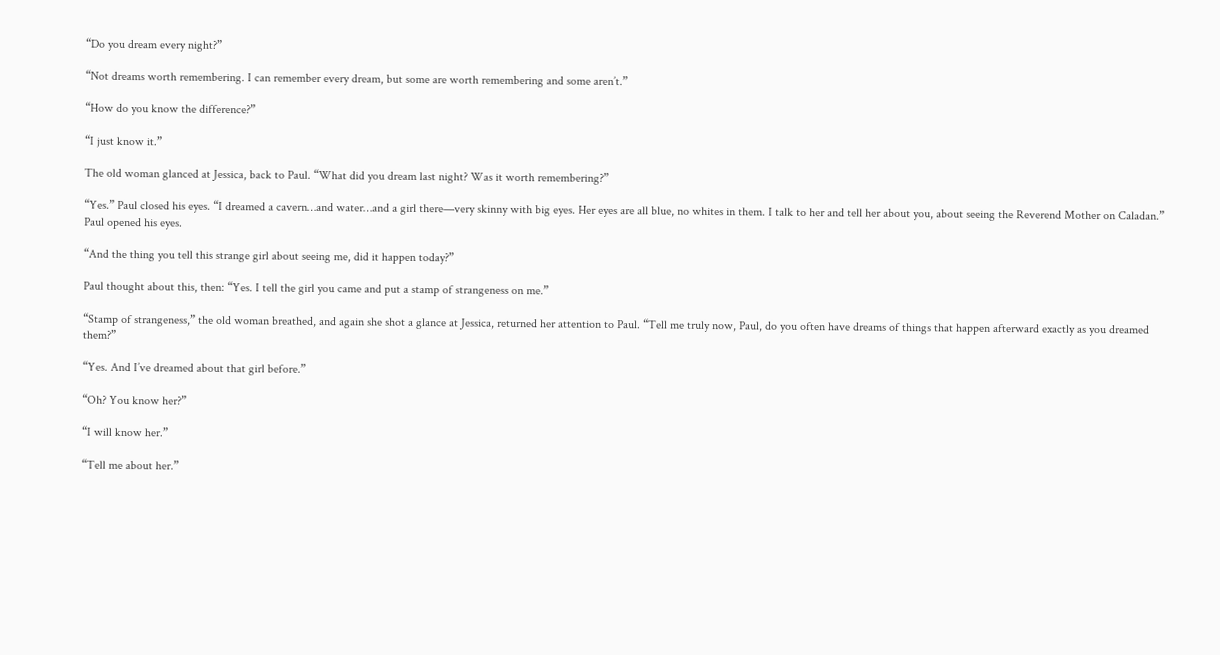“Do you dream every night?”

“Not dreams worth remembering. I can remember every dream, but some are worth remembering and some aren’t.”

“How do you know the difference?”

“I just know it.”

The old woman glanced at Jessica, back to Paul. “What did you dream last night? Was it worth remembering?”

“Yes.” Paul closed his eyes. “I dreamed a cavern…and water…and a girl there—very skinny with big eyes. Her eyes are all blue, no whites in them. I talk to her and tell her about you, about seeing the Reverend Mother on Caladan.” Paul opened his eyes.

“And the thing you tell this strange girl about seeing me, did it happen today?”

Paul thought about this, then: “Yes. I tell the girl you came and put a stamp of strangeness on me.”

“Stamp of strangeness,” the old woman breathed, and again she shot a glance at Jessica, returned her attention to Paul. “Tell me truly now, Paul, do you often have dreams of things that happen afterward exactly as you dreamed them?”

“Yes. And I’ve dreamed about that girl before.”

“Oh? You know her?”

“I will know her.”

“Tell me about her.”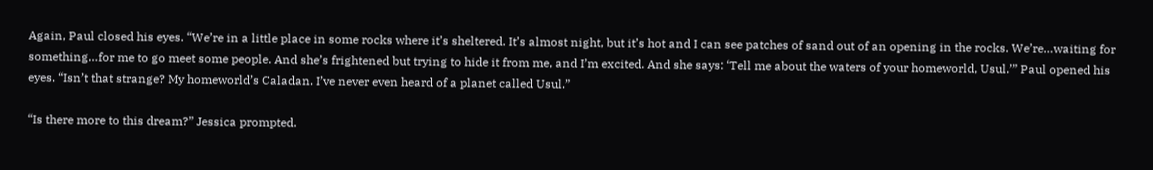Again, Paul closed his eyes. “We’re in a little place in some rocks where it’s sheltered. It’s almost night, but it’s hot and I can see patches of sand out of an opening in the rocks. We’re…waiting for something…for me to go meet some people. And she’s frightened but trying to hide it from me, and I’m excited. And she says: ‘Tell me about the waters of your homeworld, Usul.’” Paul opened his eyes. “Isn’t that strange? My homeworld’s Caladan. I’ve never even heard of a planet called Usul.”

“Is there more to this dream?” Jessica prompted.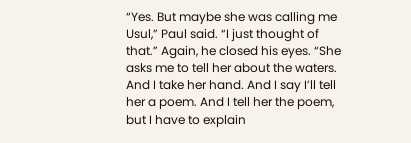“Yes. But maybe she was calling me Usul,” Paul said. “I just thought of that.” Again, he closed his eyes. “She asks me to tell her about the waters. And I take her hand. And I say I’ll tell her a poem. And I tell her the poem, but I have to explain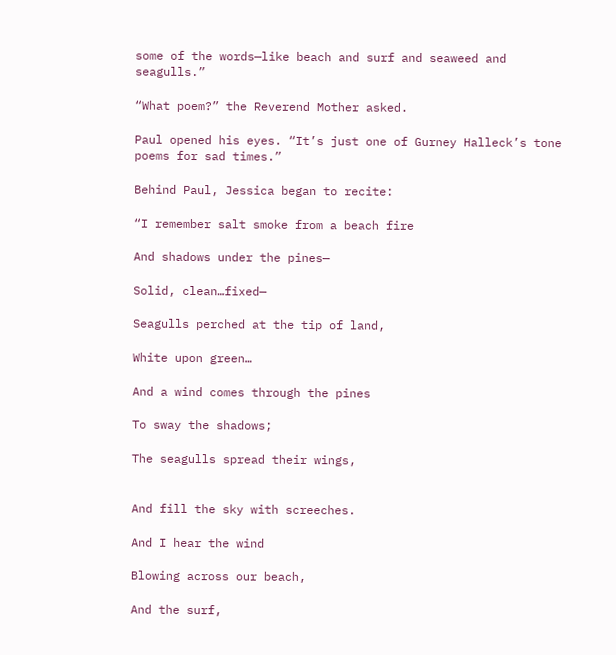some of the words—like beach and surf and seaweed and seagulls.”

“What poem?” the Reverend Mother asked.

Paul opened his eyes. “It’s just one of Gurney Halleck’s tone poems for sad times.”

Behind Paul, Jessica began to recite:

“I remember salt smoke from a beach fire

And shadows under the pines—

Solid, clean…fixed—

Seagulls perched at the tip of land,

White upon green…

And a wind comes through the pines

To sway the shadows;

The seagulls spread their wings,


And fill the sky with screeches.

And I hear the wind

Blowing across our beach,

And the surf,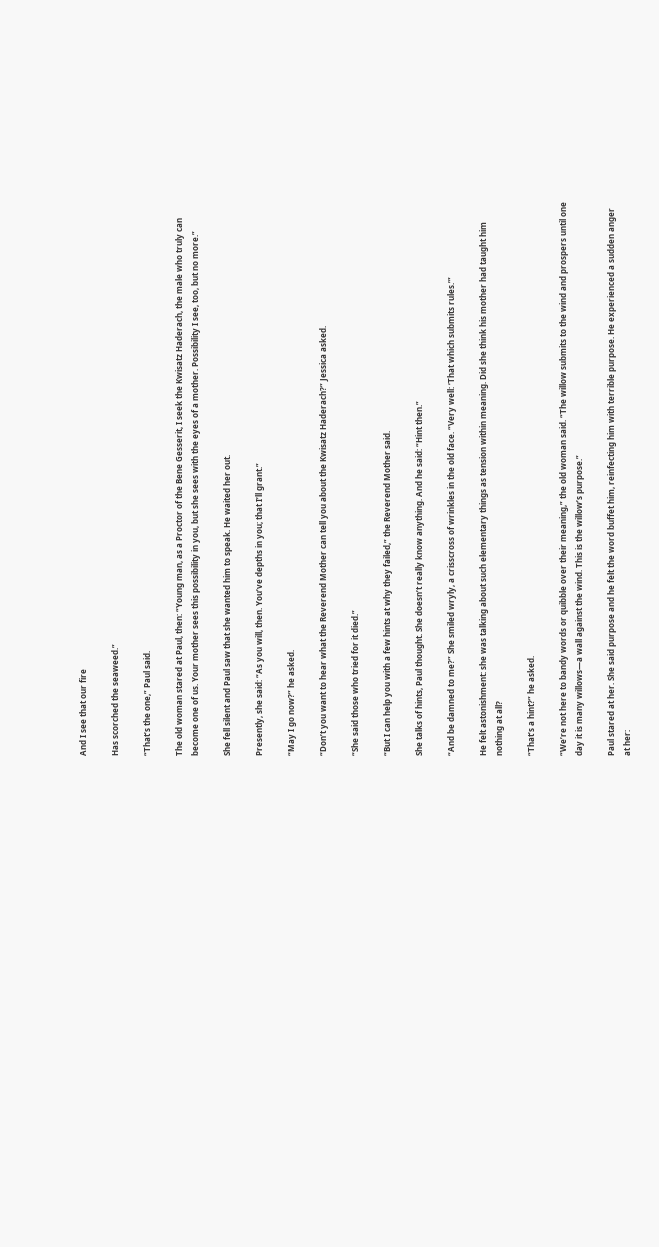And I see that our fire

Has scorched the seaweed.”

“That’s the one,” Paul said.

The old woman stared at Paul, then: “Young man, as a Proctor of the Bene Gesserit, I seek the Kwisatz Haderach, the male who truly can become one of us. Your mother sees this possibility in you, but she sees with the eyes of a mother. Possibility I see, too, but no more.”

She fell silent and Paul saw that she wanted him to speak. He waited her out.

Presently, she said: “As you will, then. You’ve depths in you; that I’ll grant.”

“May I go now?” he asked.

“Don’t you want to hear what the Reverend Mother can tell you about the Kwisatz Haderach?” Jessica asked.

“She said those who tried for it died.”

“But I can help you with a few hints at why they failed,” the Reverend Mother said.

She talks of hints, Paul thought. She doesn’t really know anything. And he said: “Hint then.”

“And be damned to me?” She smiled wryly, a crisscross of wrinkles in the old face. “Very well: ‘That which submits rules.’”

He felt astonishment: she was talking about such elementary things as tension within meaning. Did she think his mother had taught him nothing at all?

“That’s a hint?” he asked.

“We’re not here to bandy words or quibble over their meaning,” the old woman said. “The willow submits to the wind and prospers until one day it is many willows—a wall against the wind. This is the willow’s purpose.”

Paul stared at her. She said purpose and he felt the word buffet him, reinfecting him with terrible purpose. He experienced a sudden anger at her: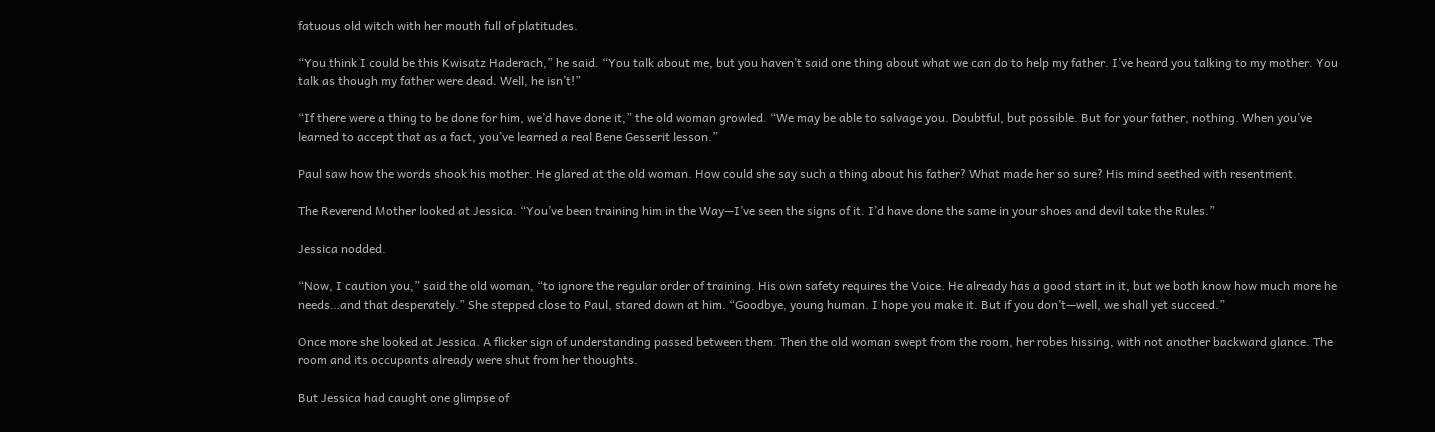fatuous old witch with her mouth full of platitudes.

“You think I could be this Kwisatz Haderach,” he said. “You talk about me, but you haven’t said one thing about what we can do to help my father. I’ve heard you talking to my mother. You talk as though my father were dead. Well, he isn’t!”

“If there were a thing to be done for him, we’d have done it,” the old woman growled. “We may be able to salvage you. Doubtful, but possible. But for your father, nothing. When you’ve learned to accept that as a fact, you’ve learned a real Bene Gesserit lesson.”

Paul saw how the words shook his mother. He glared at the old woman. How could she say such a thing about his father? What made her so sure? His mind seethed with resentment.

The Reverend Mother looked at Jessica. “You’ve been training him in the Way—I’ve seen the signs of it. I’d have done the same in your shoes and devil take the Rules.”

Jessica nodded.

“Now, I caution you,” said the old woman, “to ignore the regular order of training. His own safety requires the Voice. He already has a good start in it, but we both know how much more he needs…and that desperately.” She stepped close to Paul, stared down at him. “Goodbye, young human. I hope you make it. But if you don’t—well, we shall yet succeed.”

Once more she looked at Jessica. A flicker sign of understanding passed between them. Then the old woman swept from the room, her robes hissing, with not another backward glance. The room and its occupants already were shut from her thoughts.

But Jessica had caught one glimpse of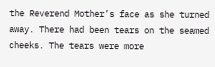the Reverend Mother’s face as she turned away. There had been tears on the seamed cheeks. The tears were more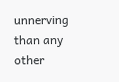unnerving than any other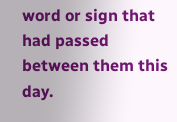word or sign that had passed between them this day.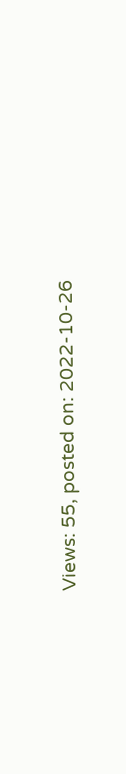Views: 55, posted on: 2022-10-26